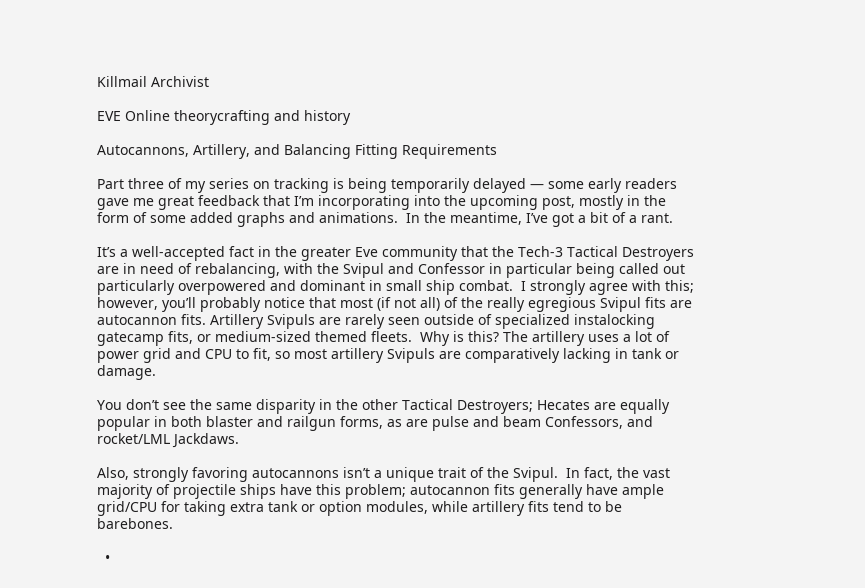Killmail Archivist

EVE Online theorycrafting and history

Autocannons, Artillery, and Balancing Fitting Requirements

Part three of my series on tracking is being temporarily delayed — some early readers gave me great feedback that I’m incorporating into the upcoming post, mostly in the form of some added graphs and animations.  In the meantime, I’ve got a bit of a rant.

It’s a well-accepted fact in the greater Eve community that the Tech-3 Tactical Destroyers are in need of rebalancing, with the Svipul and Confessor in particular being called out particularly overpowered and dominant in small ship combat.  I strongly agree with this; however, you’ll probably notice that most (if not all) of the really egregious Svipul fits are autocannon fits. Artillery Svipuls are rarely seen outside of specialized instalocking gatecamp fits, or medium-sized themed fleets.  Why is this? The artillery uses a lot of power grid and CPU to fit, so most artillery Svipuls are comparatively lacking in tank or damage.

You don’t see the same disparity in the other Tactical Destroyers; Hecates are equally popular in both blaster and railgun forms, as are pulse and beam Confessors, and rocket/LML Jackdaws.

Also, strongly favoring autocannons isn’t a unique trait of the Svipul.  In fact, the vast majority of projectile ships have this problem; autocannon fits generally have ample grid/CPU for taking extra tank or option modules, while artillery fits tend to be barebones.

  •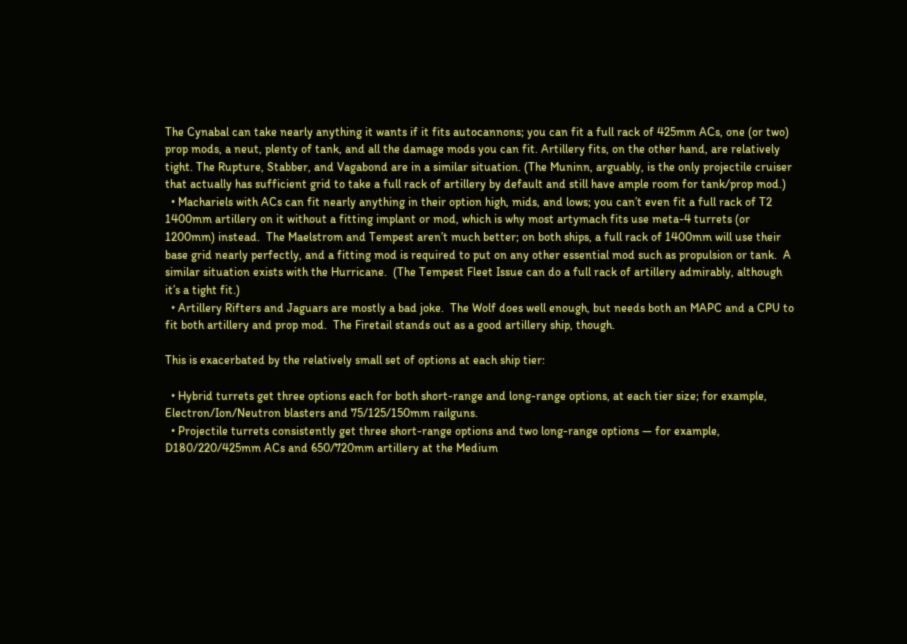The Cynabal can take nearly anything it wants if it fits autocannons; you can fit a full rack of 425mm ACs, one (or two) prop mods, a neut, plenty of tank, and all the damage mods you can fit. Artillery fits, on the other hand, are relatively tight. The Rupture, Stabber, and Vagabond are in a similar situation. (The Muninn, arguably, is the only projectile cruiser that actually has sufficient grid to take a full rack of artillery by default and still have ample room for tank/prop mod.)
  • Machariels with ACs can fit nearly anything in their option high, mids, and lows; you can’t even fit a full rack of T2 1400mm artillery on it without a fitting implant or mod, which is why most artymach fits use meta-4 turrets (or 1200mm) instead.  The Maelstrom and Tempest aren’t much better; on both ships, a full rack of 1400mm will use their base grid nearly perfectly, and a fitting mod is required to put on any other essential mod such as propulsion or tank.  A similar situation exists with the Hurricane.  (The Tempest Fleet Issue can do a full rack of artillery admirably, although it’s a tight fit.)
  • Artillery Rifters and Jaguars are mostly a bad joke.  The Wolf does well enough, but needs both an MAPC and a CPU to fit both artillery and prop mod.  The Firetail stands out as a good artillery ship, though.

This is exacerbated by the relatively small set of options at each ship tier:

  • Hybrid turrets get three options each for both short-range and long-range options, at each tier size; for example, Electron/Ion/Neutron blasters and 75/125/150mm railguns.
  • Projectile turrets consistently get three short-range options and two long-range options — for example, D180/220/425mm ACs and 650/720mm artillery at the Medium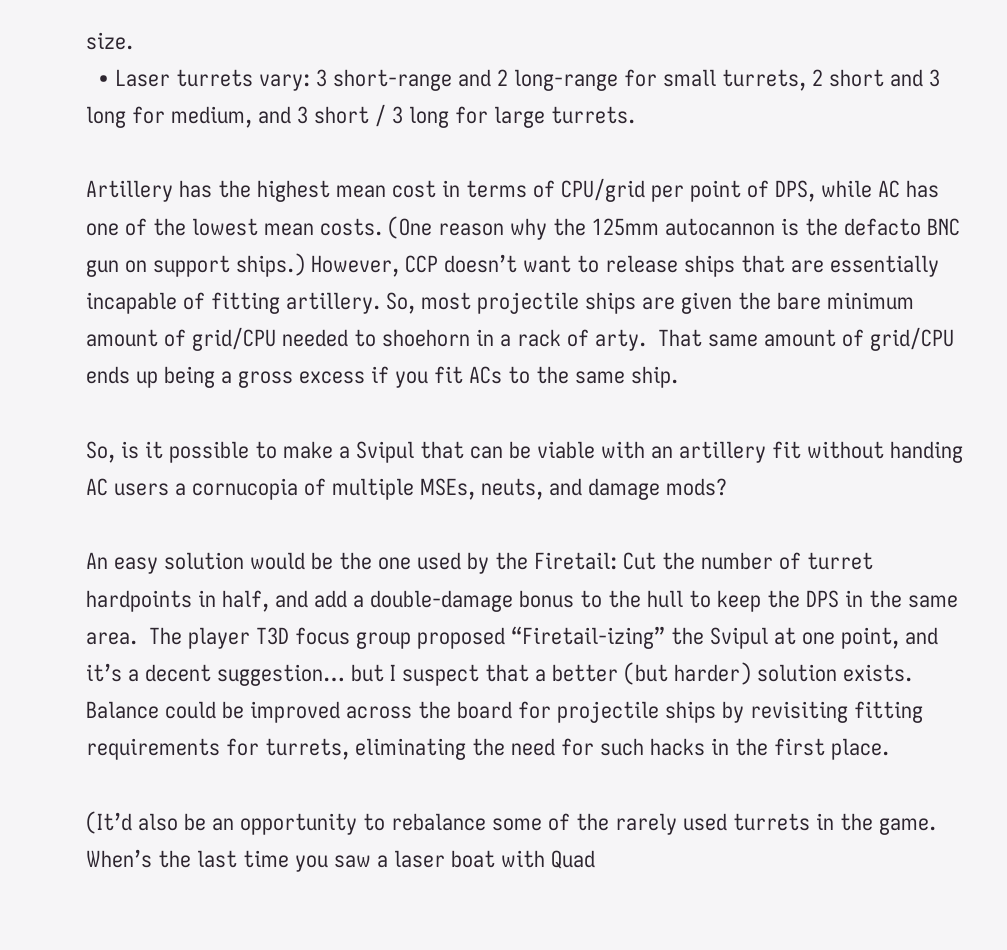size.
  • Laser turrets vary: 3 short-range and 2 long-range for small turrets, 2 short and 3 long for medium, and 3 short / 3 long for large turrets.

Artillery has the highest mean cost in terms of CPU/grid per point of DPS, while AC has one of the lowest mean costs. (One reason why the 125mm autocannon is the defacto BNC gun on support ships.) However, CCP doesn’t want to release ships that are essentially incapable of fitting artillery. So, most projectile ships are given the bare minimum amount of grid/CPU needed to shoehorn in a rack of arty.  That same amount of grid/CPU ends up being a gross excess if you fit ACs to the same ship.

So, is it possible to make a Svipul that can be viable with an artillery fit without handing AC users a cornucopia of multiple MSEs, neuts, and damage mods?

An easy solution would be the one used by the Firetail: Cut the number of turret hardpoints in half, and add a double-damage bonus to the hull to keep the DPS in the same area.  The player T3D focus group proposed “Firetail-izing” the Svipul at one point, and it’s a decent suggestion… but I suspect that a better (but harder) solution exists.  Balance could be improved across the board for projectile ships by revisiting fitting requirements for turrets, eliminating the need for such hacks in the first place.

(It’d also be an opportunity to rebalance some of the rarely used turrets in the game. When’s the last time you saw a laser boat with Quad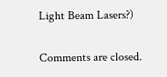Light Beam Lasers?)

Comments are closed.